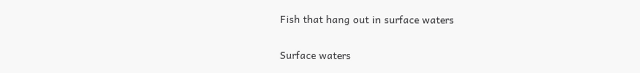Fish that hang out in surface waters

Surface waters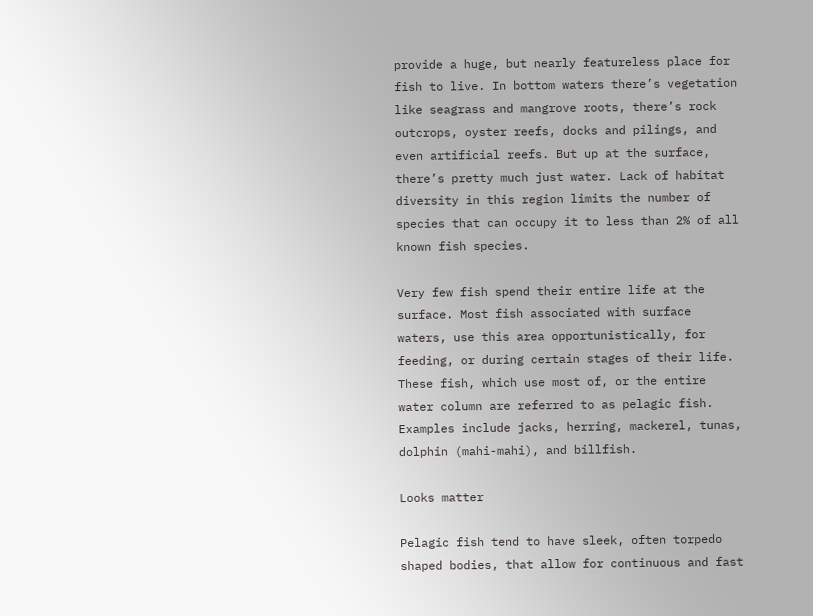provide a huge, but nearly featureless place for fish to live. In bottom waters there’s vegetation like seagrass and mangrove roots, there’s rock outcrops, oyster reefs, docks and pilings, and even artificial reefs. But up at the surface, there’s pretty much just water. Lack of habitat diversity in this region limits the number of species that can occupy it to less than 2% of all known fish species.

Very few fish spend their entire life at the surface. Most fish associated with surface waters, use this area opportunistically, for feeding, or during certain stages of their life. These fish, which use most of, or the entire water column are referred to as pelagic fish. Examples include jacks, herring, mackerel, tunas, dolphin (mahi-mahi), and billfish.

Looks matter

Pelagic fish tend to have sleek, often torpedo shaped bodies, that allow for continuous and fast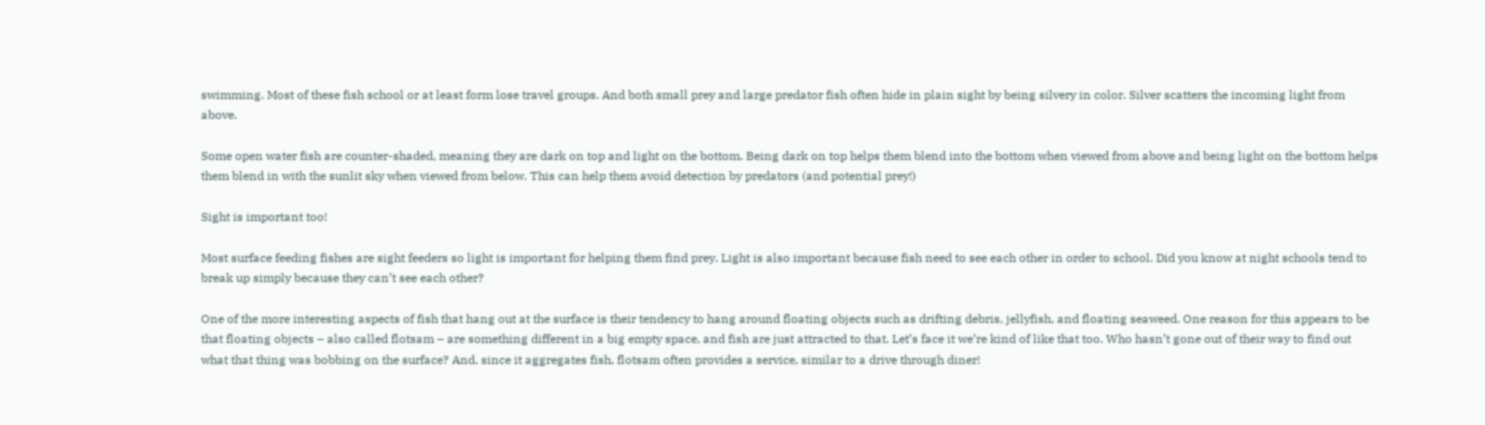swimming. Most of these fish school or at least form lose travel groups. And both small prey and large predator fish often hide in plain sight by being silvery in color. Silver scatters the incoming light from above.

Some open water fish are counter-shaded, meaning they are dark on top and light on the bottom. Being dark on top helps them blend into the bottom when viewed from above and being light on the bottom helps them blend in with the sunlit sky when viewed from below. This can help them avoid detection by predators (and potential prey!)

Sight is important too!

Most surface feeding fishes are sight feeders so light is important for helping them find prey. Light is also important because fish need to see each other in order to school. Did you know at night schools tend to break up simply because they can’t see each other?

One of the more interesting aspects of fish that hang out at the surface is their tendency to hang around floating objects such as drifting debris, jellyfish, and floating seaweed. One reason for this appears to be that floating objects – also called flotsam – are something different in a big empty space, and fish are just attracted to that. Let’s face it we’re kind of like that too. Who hasn’t gone out of their way to find out what that thing was bobbing on the surface? And, since it aggregates fish, flotsam often provides a service, similar to a drive through diner!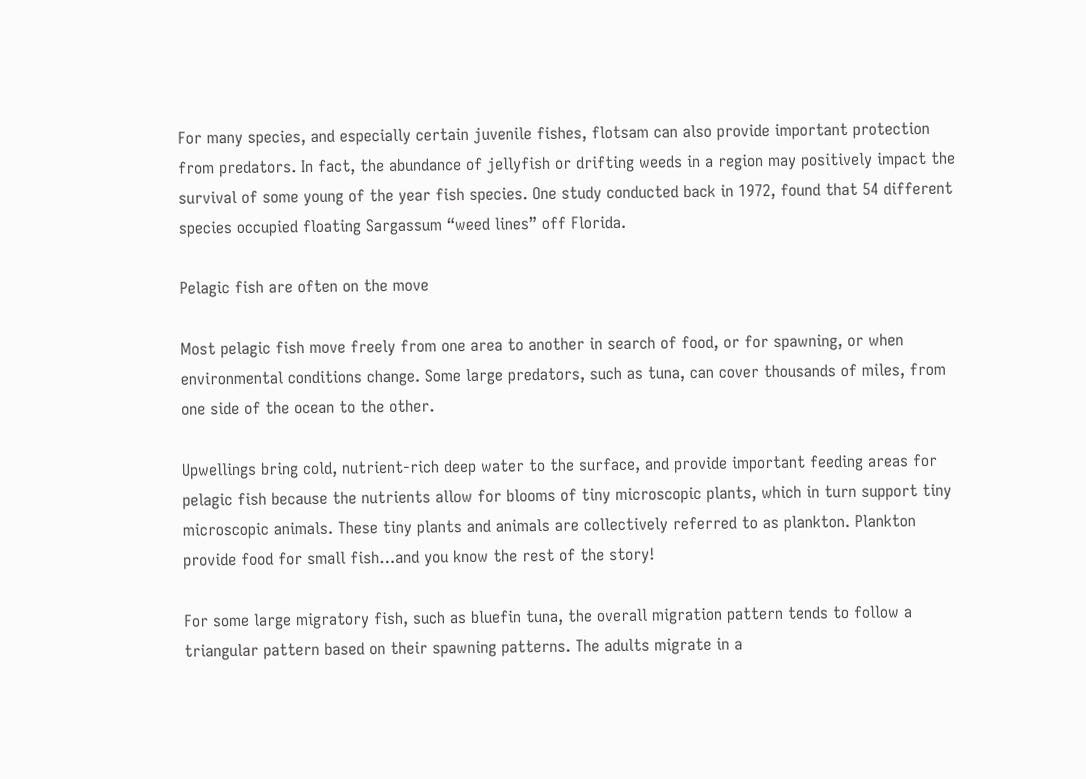For many species, and especially certain juvenile fishes, flotsam can also provide important protection from predators. In fact, the abundance of jellyfish or drifting weeds in a region may positively impact the survival of some young of the year fish species. One study conducted back in 1972, found that 54 different species occupied floating Sargassum “weed lines” off Florida.

Pelagic fish are often on the move

Most pelagic fish move freely from one area to another in search of food, or for spawning, or when environmental conditions change. Some large predators, such as tuna, can cover thousands of miles, from one side of the ocean to the other.

Upwellings bring cold, nutrient-rich deep water to the surface, and provide important feeding areas for pelagic fish because the nutrients allow for blooms of tiny microscopic plants, which in turn support tiny microscopic animals. These tiny plants and animals are collectively referred to as plankton. Plankton provide food for small fish…and you know the rest of the story!

For some large migratory fish, such as bluefin tuna, the overall migration pattern tends to follow a triangular pattern based on their spawning patterns. The adults migrate in a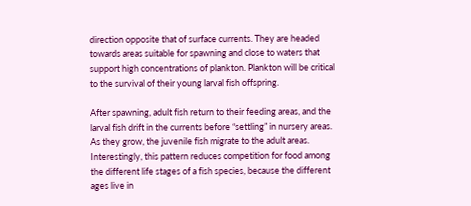direction opposite that of surface currents. They are headed towards areas suitable for spawning and close to waters that support high concentrations of plankton. Plankton will be critical to the survival of their young larval fish offspring.

After spawning, adult fish return to their feeding areas, and the larval fish drift in the currents before “settling” in nursery areas. As they grow, the juvenile fish migrate to the adult areas. Interestingly, this pattern reduces competition for food among the different life stages of a fish species, because the different ages live in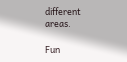different areas.

Fun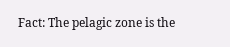Fact: The pelagic zone is the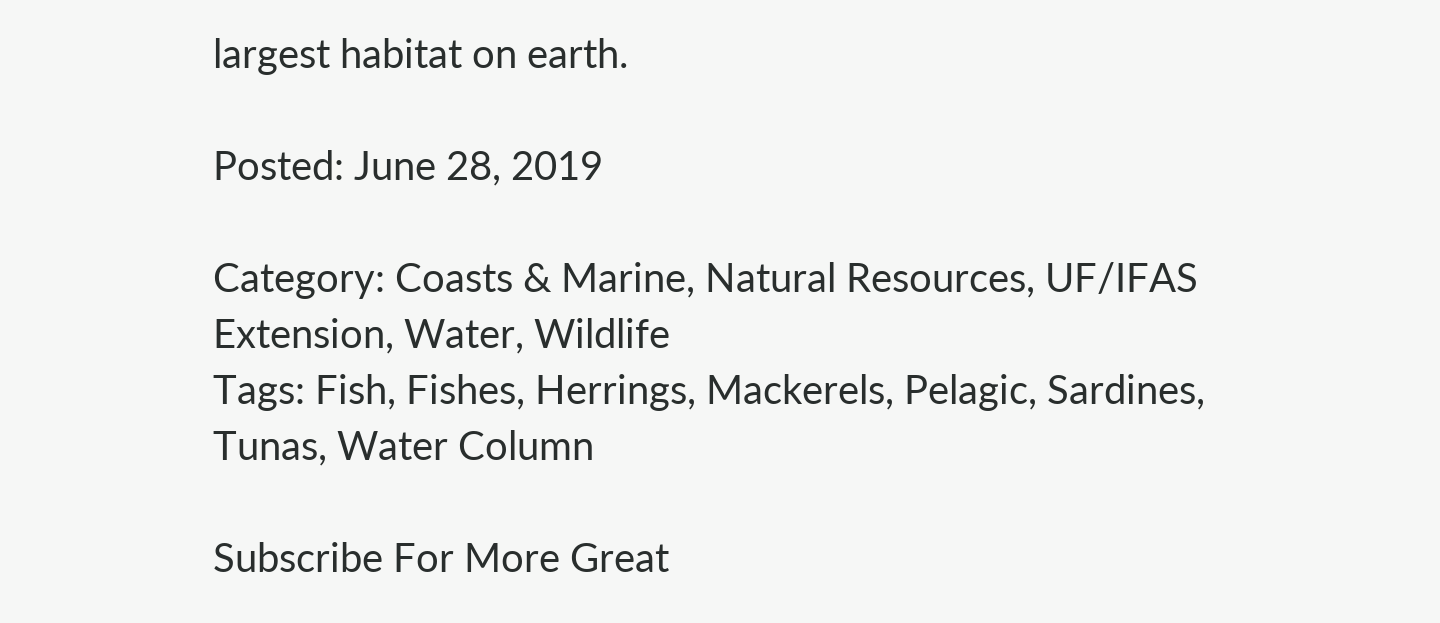largest habitat on earth.

Posted: June 28, 2019

Category: Coasts & Marine, Natural Resources, UF/IFAS Extension, Water, Wildlife
Tags: Fish, Fishes, Herrings, Mackerels, Pelagic, Sardines, Tunas, Water Column

Subscribe For More Great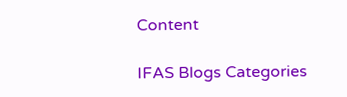Content

IFAS Blogs Categories